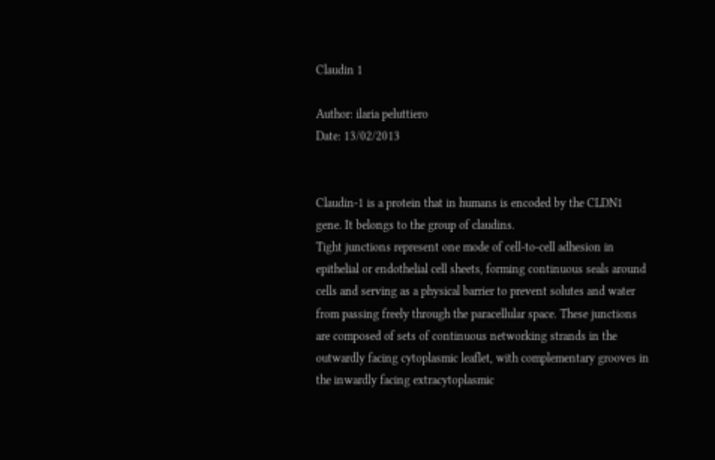Claudin 1

Author: ilaria peluttiero
Date: 13/02/2013


Claudin-1 is a protein that in humans is encoded by the CLDN1 gene. It belongs to the group of claudins.
Tight junctions represent one mode of cell-to-cell adhesion in epithelial or endothelial cell sheets, forming continuous seals around cells and serving as a physical barrier to prevent solutes and water from passing freely through the paracellular space. These junctions are composed of sets of continuous networking strands in the outwardly facing cytoplasmic leaflet, with complementary grooves in the inwardly facing extracytoplasmic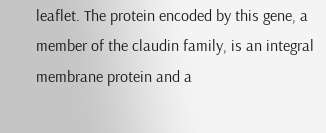leaflet. The protein encoded by this gene, a member of the claudin family, is an integral membrane protein and a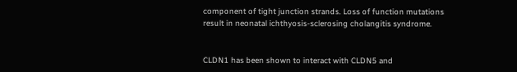component of tight junction strands. Loss of function mutations result in neonatal ichthyosis-sclerosing cholangitis syndrome.


CLDN1 has been shown to interact with CLDN5 and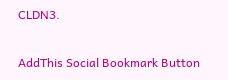CLDN3.

AddThis Social Bookmark Button